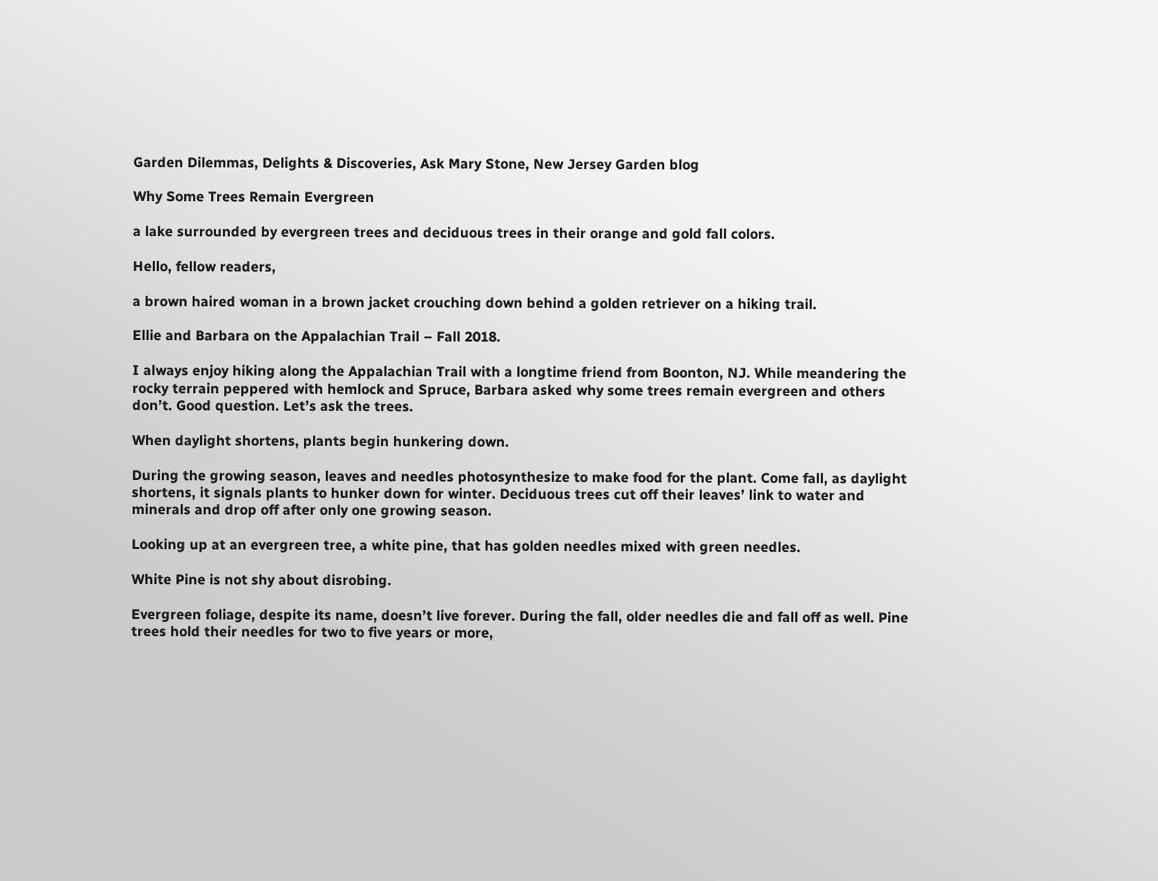Garden Dilemmas, Delights & Discoveries, Ask Mary Stone, New Jersey Garden blog

Why Some Trees Remain Evergreen

a lake surrounded by evergreen trees and deciduous trees in their orange and gold fall colors.

Hello, fellow readers,

a brown haired woman in a brown jacket crouching down behind a golden retriever on a hiking trail.

Ellie and Barbara on the Appalachian Trail – Fall 2018.

I always enjoy hiking along the Appalachian Trail with a longtime friend from Boonton, NJ. While meandering the rocky terrain peppered with hemlock and Spruce, Barbara asked why some trees remain evergreen and others don’t. Good question. Let’s ask the trees.

When daylight shortens, plants begin hunkering down.

During the growing season, leaves and needles photosynthesize to make food for the plant. Come fall, as daylight shortens, it signals plants to hunker down for winter. Deciduous trees cut off their leaves’ link to water and minerals and drop off after only one growing season.

Looking up at an evergreen tree, a white pine, that has golden needles mixed with green needles.

White Pine is not shy about disrobing.

Evergreen foliage, despite its name, doesn’t live forever. During the fall, older needles die and fall off as well. Pine trees hold their needles for two to five years or more,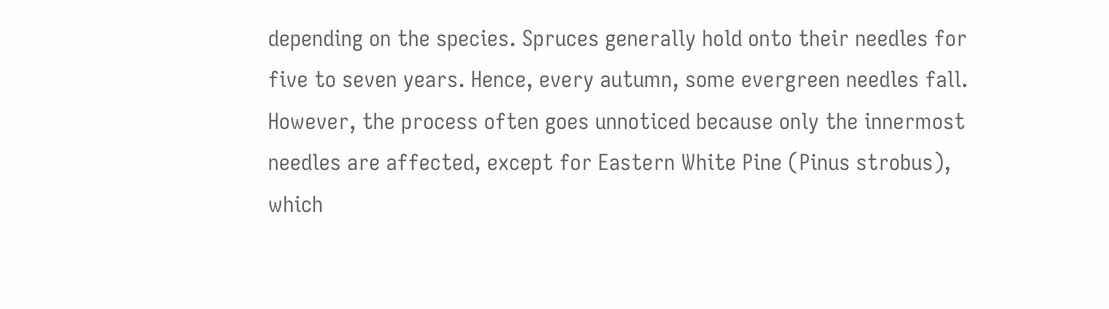depending on the species. Spruces generally hold onto their needles for five to seven years. Hence, every autumn, some evergreen needles fall. However, the process often goes unnoticed because only the innermost needles are affected, except for Eastern White Pine (Pinus strobus), which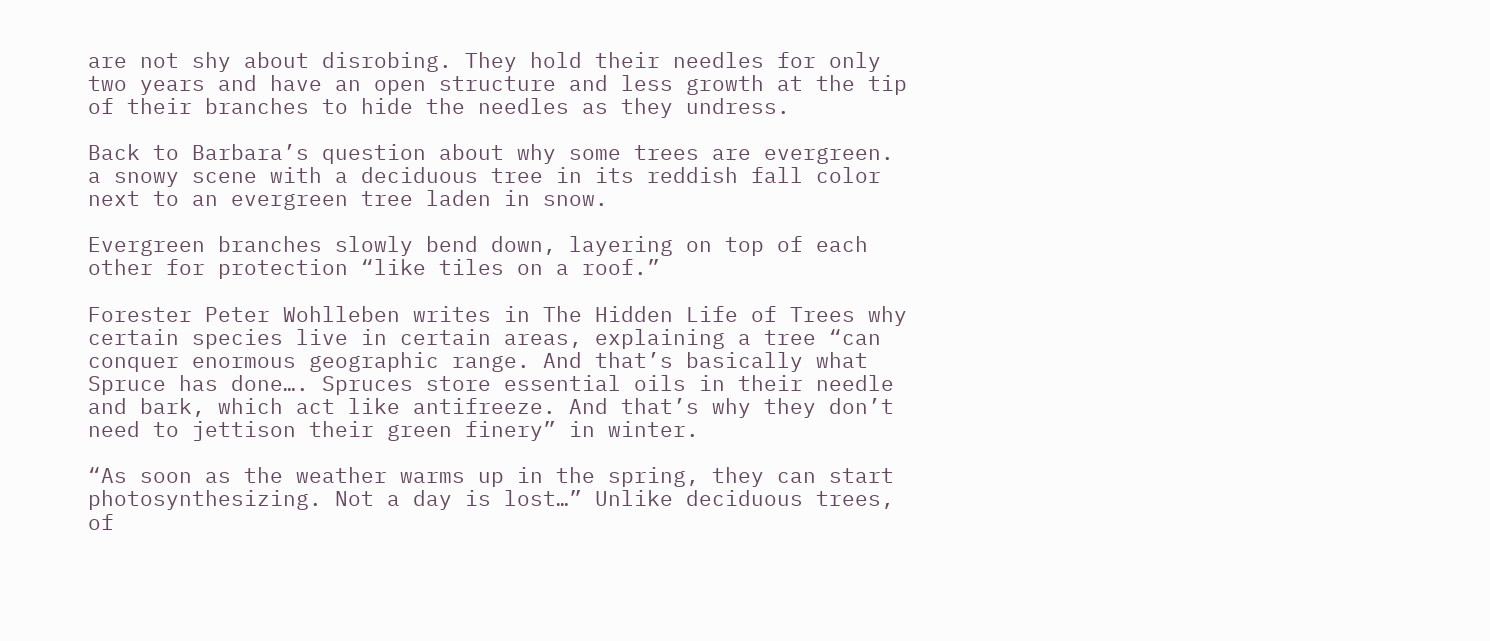are not shy about disrobing. They hold their needles for only two years and have an open structure and less growth at the tip of their branches to hide the needles as they undress.

Back to Barbara’s question about why some trees are evergreen.
a snowy scene with a deciduous tree in its reddish fall color next to an evergreen tree laden in snow.

Evergreen branches slowly bend down, layering on top of each other for protection “like tiles on a roof.”

Forester Peter Wohlleben writes in The Hidden Life of Trees why certain species live in certain areas, explaining a tree “can conquer enormous geographic range. And that’s basically what Spruce has done…. Spruces store essential oils in their needle and bark, which act like antifreeze. And that’s why they don’t need to jettison their green finery” in winter.

“As soon as the weather warms up in the spring, they can start photosynthesizing. Not a day is lost…” Unlike deciduous trees, of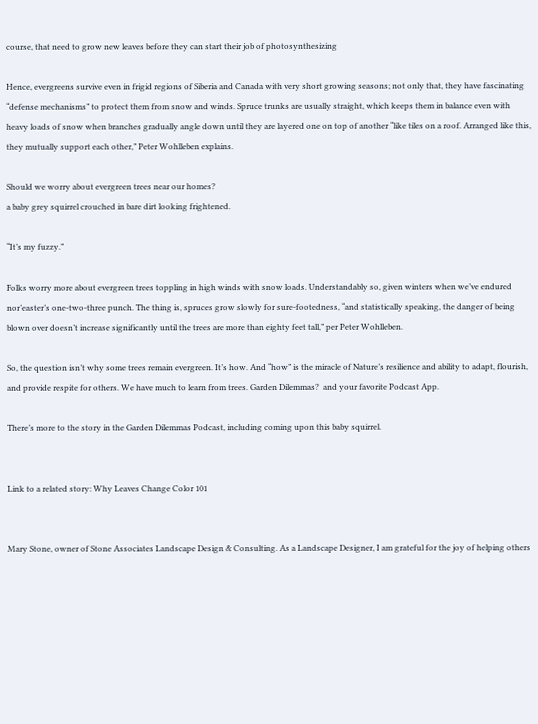course, that need to grow new leaves before they can start their job of photosynthesizing

Hence, evergreens survive even in frigid regions of Siberia and Canada with very short growing seasons; not only that, they have fascinating “defense mechanisms” to protect them from snow and winds. Spruce trunks are usually straight, which keeps them in balance even with heavy loads of snow when branches gradually angle down until they are layered one on top of another “like tiles on a roof. Arranged like this, they mutually support each other,” Peter Wohlleben explains.

Should we worry about evergreen trees near our homes?
a baby grey squirrel crouched in bare dirt looking frightened.

“It’s my fuzzy.”

Folks worry more about evergreen trees toppling in high winds with snow loads. Understandably so, given winters when we’ve endured nor’easter’s one-two-three punch. The thing is, spruces grow slowly for sure-footedness, “and statistically speaking, the danger of being blown over doesn’t increase significantly until the trees are more than eighty feet tall,” per Peter Wohlleben.

So, the question isn’t why some trees remain evergreen. It’s how. And “how” is the miracle of Nature’s resilience and ability to adapt, flourish, and provide respite for others. We have much to learn from trees. Garden Dilemmas?  and your favorite Podcast App.

There’s more to the story in the Garden Dilemmas Podcast, including coming upon this baby squirrel.


Link to a related story: Why Leaves Change Color 101


Mary Stone, owner of Stone Associates Landscape Design & Consulting. As a Landscape Designer, I am grateful for the joy of helping others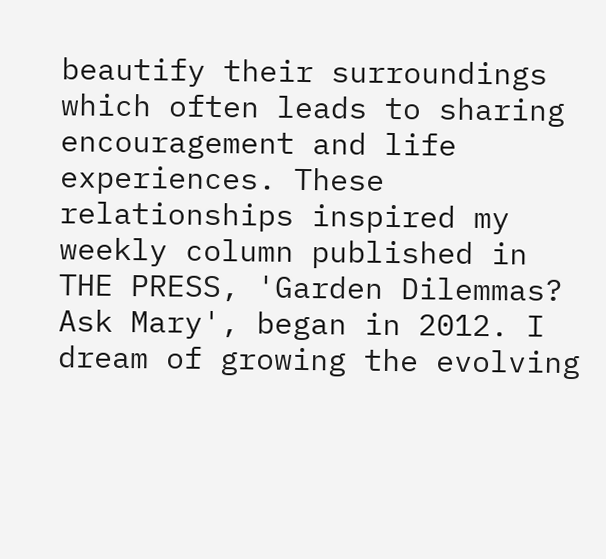beautify their surroundings which often leads to sharing encouragement and life experiences. These relationships inspired my weekly column published in THE PRESS, 'Garden Dilemmas? Ask Mary', began in 2012. I dream of growing the evolving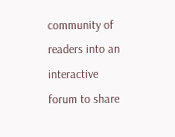community of readers into an interactive forum to share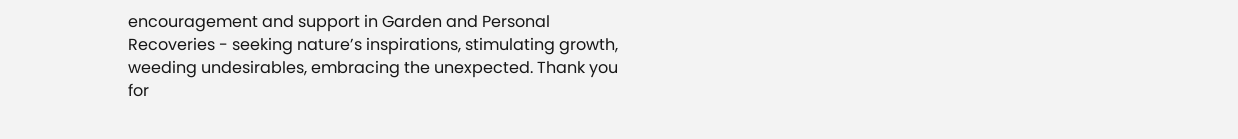encouragement and support in Garden and Personal Recoveries - seeking nature’s inspirations, stimulating growth, weeding undesirables, embracing the unexpected. Thank you for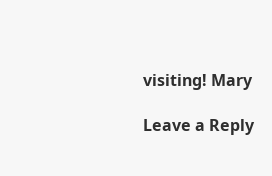visiting! Mary

Leave a Reply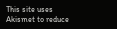This site uses Akismet to reduce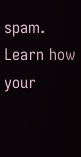spam. Learn how your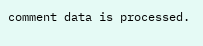comment data is processed.